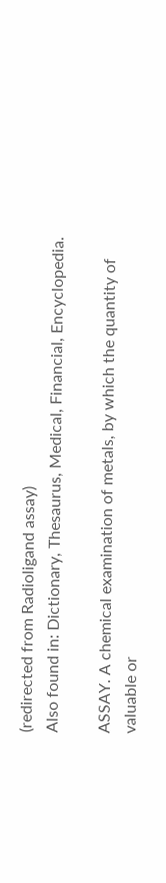(redirected from Radioligand assay)
Also found in: Dictionary, Thesaurus, Medical, Financial, Encyclopedia.

ASSAY. A chemical examination of metals, by which the quantity of valuable or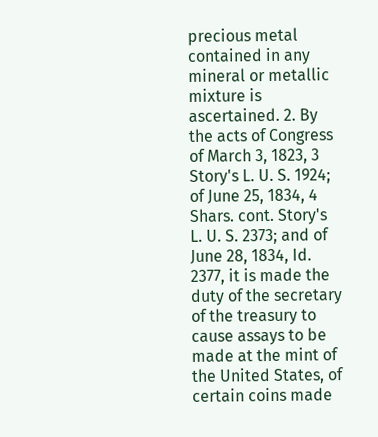precious metal contained in any mineral or metallic mixture is ascertained. 2. By the acts of Congress of March 3, 1823, 3 Story's L. U. S. 1924; of June 25, 1834, 4 Shars. cont. Story's L. U. S. 2373; and of June 28, 1834, Id. 2377, it is made the duty of the secretary of the treasury to cause assays to be made at the mint of the United States, of certain coins made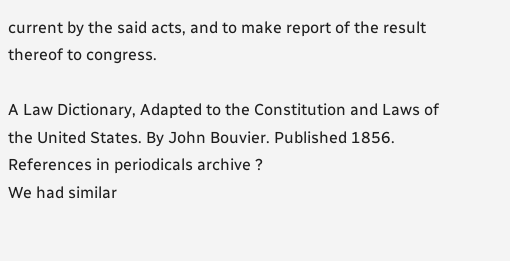current by the said acts, and to make report of the result thereof to congress.

A Law Dictionary, Adapted to the Constitution and Laws of the United States. By John Bouvier. Published 1856.
References in periodicals archive ?
We had similar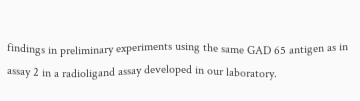findings in preliminary experiments using the same GAD 65 antigen as in assay 2 in a radioligand assay developed in our laboratory.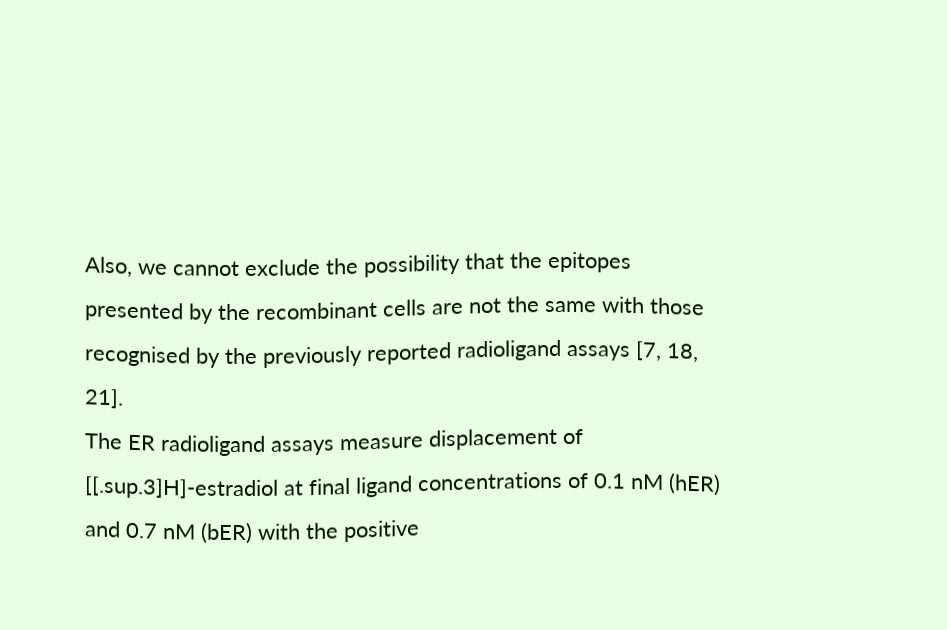Also, we cannot exclude the possibility that the epitopes presented by the recombinant cells are not the same with those recognised by the previously reported radioligand assays [7, 18, 21].
The ER radioligand assays measure displacement of [[.sup.3]H]-estradiol at final ligand concentrations of 0.1 nM (hER) and 0.7 nM (bER) with the positive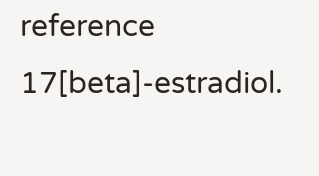reference 17[beta]-estradiol.